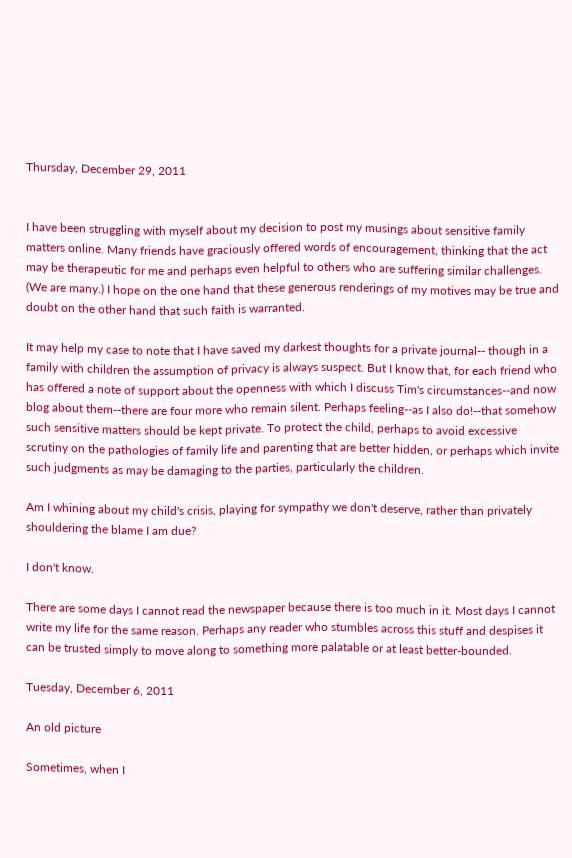Thursday, December 29, 2011


I have been struggling with myself about my decision to post my musings about sensitive family matters online. Many friends have graciously offered words of encouragement, thinking that the act may be therapeutic for me and perhaps even helpful to others who are suffering similar challenges. (We are many.) I hope on the one hand that these generous renderings of my motives may be true and doubt on the other hand that such faith is warranted.

It may help my case to note that I have saved my darkest thoughts for a private journal-- though in a family with children the assumption of privacy is always suspect. But I know that, for each friend who has offered a note of support about the openness with which I discuss Tim's circumstances--and now blog about them--there are four more who remain silent. Perhaps feeling--as I also do!--that somehow such sensitive matters should be kept private. To protect the child, perhaps to avoid excessive scrutiny on the pathologies of family life and parenting that are better hidden, or perhaps which invite such judgments as may be damaging to the parties, particularly the children.

Am I whining about my child's crisis, playing for sympathy we don't deserve, rather than privately shouldering the blame I am due?

I don't know.

There are some days I cannot read the newspaper because there is too much in it. Most days I cannot write my life for the same reason. Perhaps any reader who stumbles across this stuff and despises it can be trusted simply to move along to something more palatable or at least better-bounded.

Tuesday, December 6, 2011

An old picture

Sometimes, when I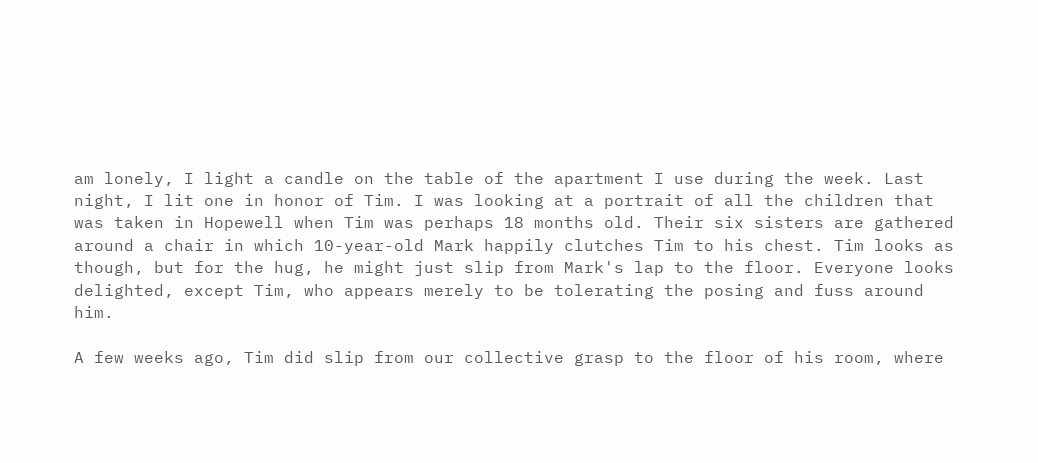am lonely, I light a candle on the table of the apartment I use during the week. Last night, I lit one in honor of Tim. I was looking at a portrait of all the children that was taken in Hopewell when Tim was perhaps 18 months old. Their six sisters are gathered around a chair in which 10-year-old Mark happily clutches Tim to his chest. Tim looks as though, but for the hug, he might just slip from Mark's lap to the floor. Everyone looks delighted, except Tim, who appears merely to be tolerating the posing and fuss around him.

A few weeks ago, Tim did slip from our collective grasp to the floor of his room, where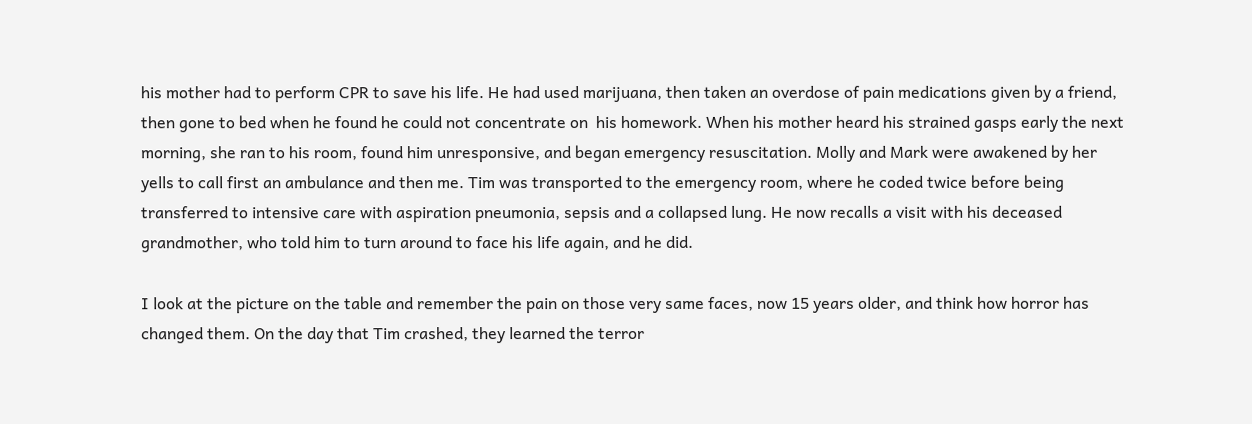his mother had to perform CPR to save his life. He had used marijuana, then taken an overdose of pain medications given by a friend, then gone to bed when he found he could not concentrate on  his homework. When his mother heard his strained gasps early the next morning, she ran to his room, found him unresponsive, and began emergency resuscitation. Molly and Mark were awakened by her yells to call first an ambulance and then me. Tim was transported to the emergency room, where he coded twice before being transferred to intensive care with aspiration pneumonia, sepsis and a collapsed lung. He now recalls a visit with his deceased grandmother, who told him to turn around to face his life again, and he did.

I look at the picture on the table and remember the pain on those very same faces, now 15 years older, and think how horror has changed them. On the day that Tim crashed, they learned the terror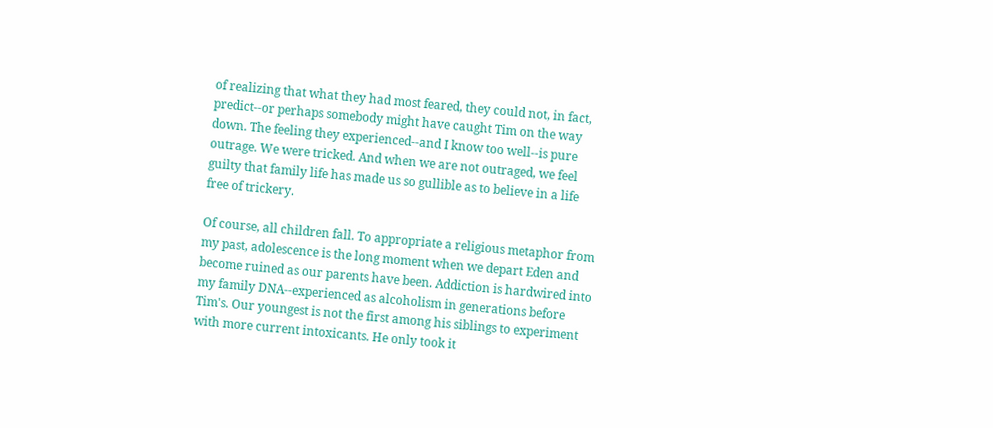of realizing that what they had most feared, they could not, in fact, predict--or perhaps somebody might have caught Tim on the way down. The feeling they experienced--and I know too well--is pure outrage. We were tricked. And when we are not outraged, we feel guilty that family life has made us so gullible as to believe in a life free of trickery.

Of course, all children fall. To appropriate a religious metaphor from my past, adolescence is the long moment when we depart Eden and become ruined as our parents have been. Addiction is hardwired into my family DNA--experienced as alcoholism in generations before Tim's. Our youngest is not the first among his siblings to experiment with more current intoxicants. He only took it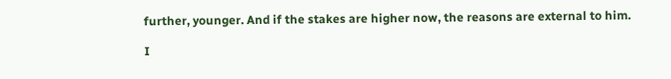further, younger. And if the stakes are higher now, the reasons are external to him.

I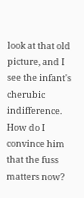look at that old picture, and I see the infant's cherubic indifference. How do I convince him that the fuss matters now?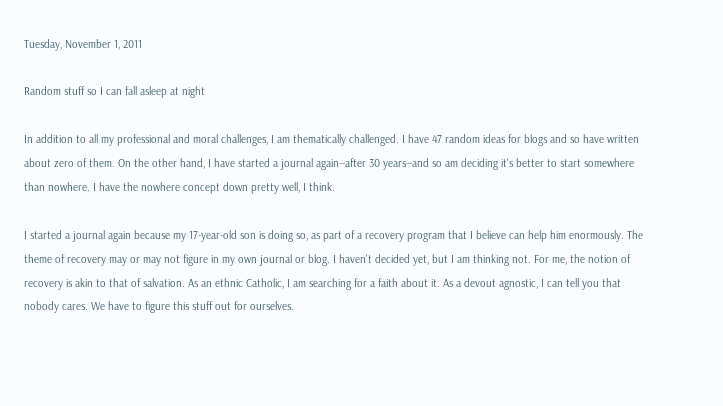Tuesday, November 1, 2011

Random stuff so I can fall asleep at night

In addition to all my professional and moral challenges, I am thematically challenged. I have 47 random ideas for blogs and so have written about zero of them. On the other hand, I have started a journal again--after 30 years--and so am deciding it's better to start somewhere than nowhere. I have the nowhere concept down pretty well, I think.

I started a journal again because my 17-year-old son is doing so, as part of a recovery program that I believe can help him enormously. The theme of recovery may or may not figure in my own journal or blog. I haven't decided yet, but I am thinking not. For me, the notion of recovery is akin to that of salvation. As an ethnic Catholic, I am searching for a faith about it. As a devout agnostic, I can tell you that nobody cares. We have to figure this stuff out for ourselves.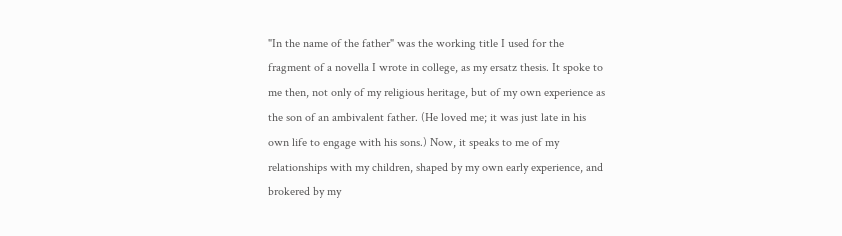"In the name of the father" was the working title I used for the fragment of a novella I wrote in college, as my ersatz thesis. It spoke to me then, not only of my religious heritage, but of my own experience as the son of an ambivalent father. (He loved me; it was just late in his own life to engage with his sons.) Now, it speaks to me of my relationships with my children, shaped by my own early experience, and brokered by my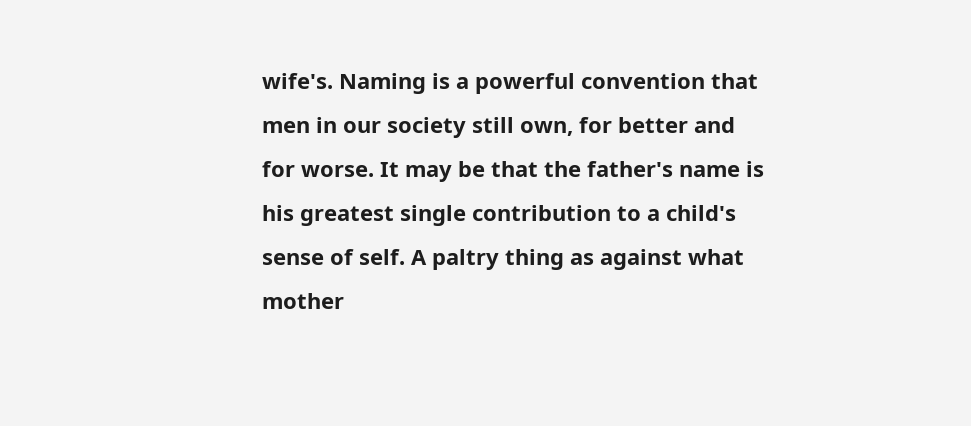wife's. Naming is a powerful convention that men in our society still own, for better and for worse. It may be that the father's name is his greatest single contribution to a child's sense of self. A paltry thing as against what mother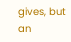gives, but an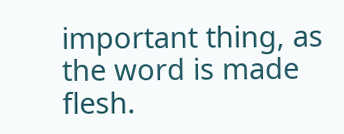important thing, as the word is made flesh.